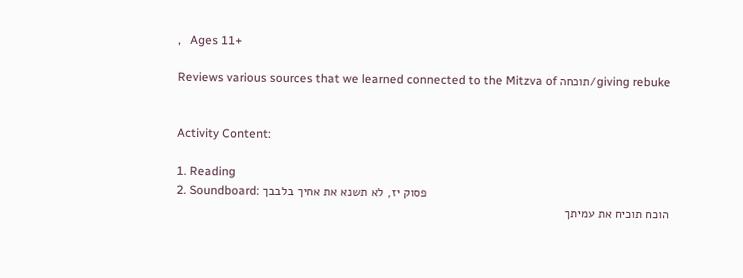,   Ages 11+

Reviews various sources that we learned connected to the Mitzva of תוכחה/giving rebuke


Activity Content:

1. Reading
2. Soundboard: פסוק יז, לא תשנא את אחיך בלבבך
הוכח תוכיח את עמיתך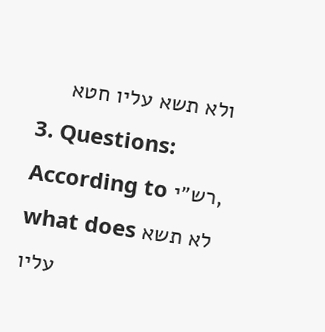ולא תשא עליו חטא
3. Questions: According to רש״י, what does לא תשא עליו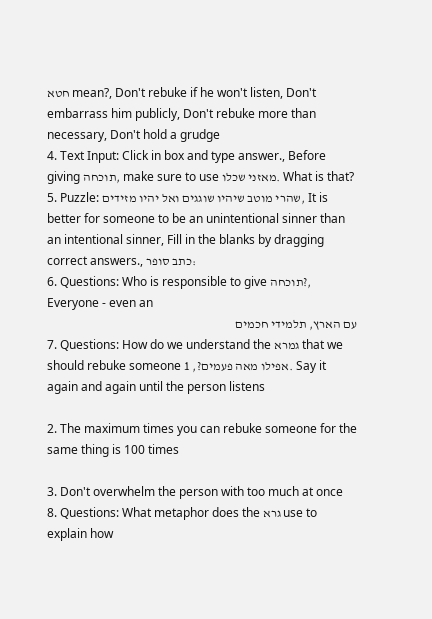חטא mean?, Don't rebuke if he won't listen, Don't embarrass him publicly, Don't rebuke more than necessary, Don't hold a grudge
4. Text Input: Click in box and type answer., Before giving תוכחה, make sure to use מאזני שכלו. What is that?
5. Puzzle: שהרי מוטב שיהיו שוגגים ואל יהיו מזידים, It is better for someone to be an unintentional sinner than an intentional sinner, Fill in the blanks by dragging correct answers., כתב סופר:
6. Questions: Who is responsible to give תוכחה?, Everyone - even an
עם הארץ, תלמידי חכמים
7. Questions: How do we understand the גמרא that we should rebuke someone אפילו מאה פעמים?, 1. Say it again and again until the person listens

2. The maximum times you can rebuke someone for the same thing is 100 times

3. Don't overwhelm the person with too much at once
8. Questions: What metaphor does the גרא use to explain how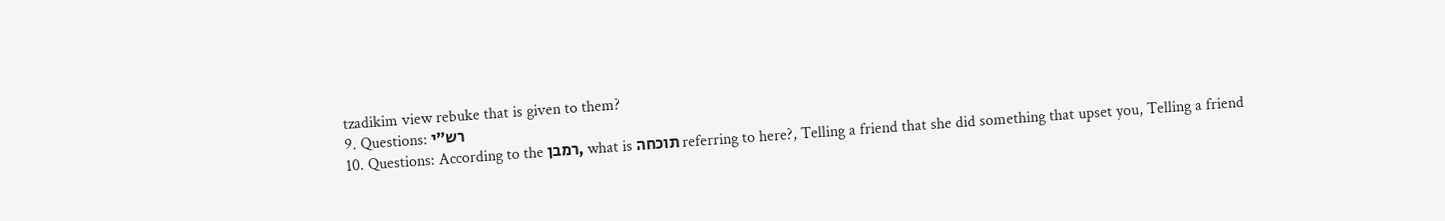tzadikim view rebuke that is given to them?
9. Questions: רש״י
10. Questions: According to the רמבן, what is תוכחה referring to here?, Telling a friend that she did something that upset you, Telling a friend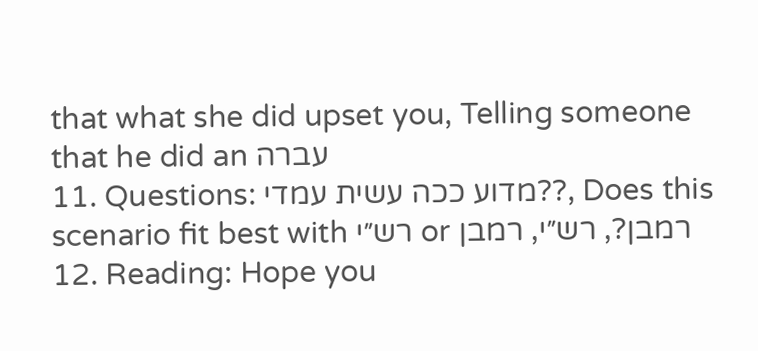that what she did upset you, Telling someone that he did an עברה
11. Questions: מדוע ככה עשית עמדי??, Does this scenario fit best with רש״י or רמבן?, רש״י, רמבן
12. Reading: Hope you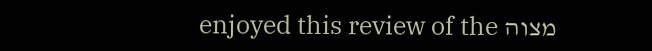enjoyed this review of the מצוה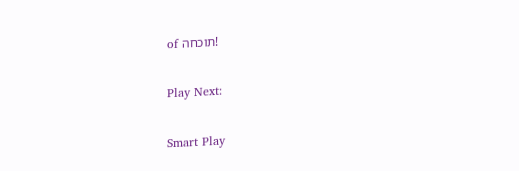of תוכחה!

Play Next:

Smart Play